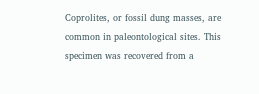Coprolites, or fossil dung masses, are common in paleontological sites. This specimen was recovered from a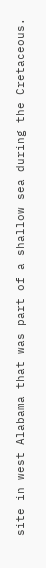site in west Alabama that was part of a shallow sea during the Cretaceous.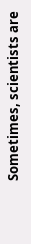Sometimes, scientists are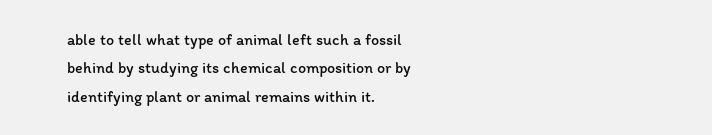able to tell what type of animal left such a fossil behind by studying its chemical composition or by identifying plant or animal remains within it.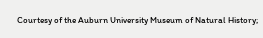Courtesy of the Auburn University Museum of Natural History;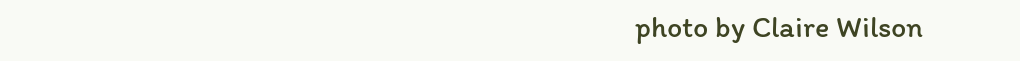photo by Claire Wilson